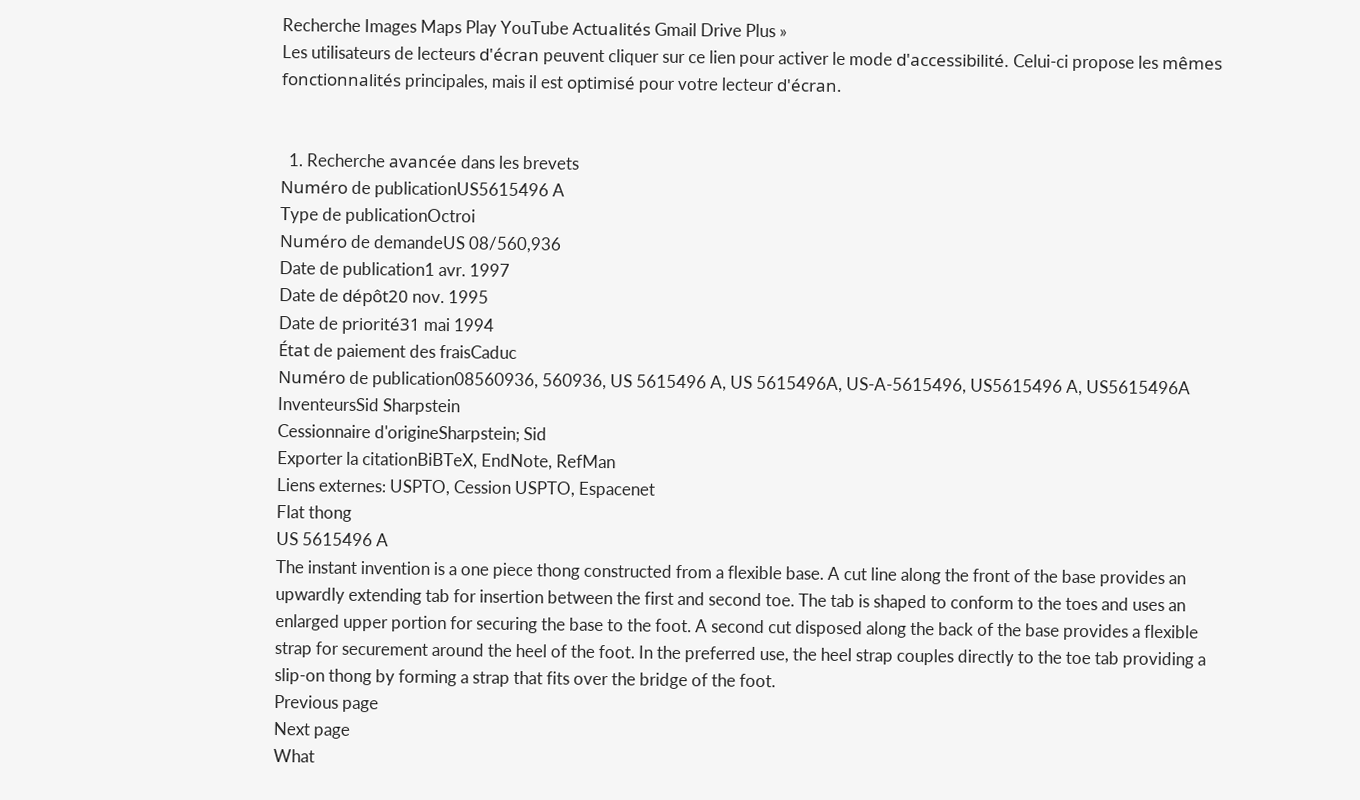Recherche Images Maps Play YouTube Actualités Gmail Drive Plus »
Les utilisateurs de lecteurs d'écran peuvent cliquer sur ce lien pour activer le mode d'accessibilité. Celui-ci propose les mêmes fonctionnalités principales, mais il est optimisé pour votre lecteur d'écran.


  1. Recherche avancée dans les brevets
Numéro de publicationUS5615496 A
Type de publicationOctroi
Numéro de demandeUS 08/560,936
Date de publication1 avr. 1997
Date de dépôt20 nov. 1995
Date de priorité31 mai 1994
État de paiement des fraisCaduc
Numéro de publication08560936, 560936, US 5615496 A, US 5615496A, US-A-5615496, US5615496 A, US5615496A
InventeursSid Sharpstein
Cessionnaire d'origineSharpstein; Sid
Exporter la citationBiBTeX, EndNote, RefMan
Liens externes: USPTO, Cession USPTO, Espacenet
Flat thong
US 5615496 A
The instant invention is a one piece thong constructed from a flexible base. A cut line along the front of the base provides an upwardly extending tab for insertion between the first and second toe. The tab is shaped to conform to the toes and uses an enlarged upper portion for securing the base to the foot. A second cut disposed along the back of the base provides a flexible strap for securement around the heel of the foot. In the preferred use, the heel strap couples directly to the toe tab providing a slip-on thong by forming a strap that fits over the bridge of the foot.
Previous page
Next page
What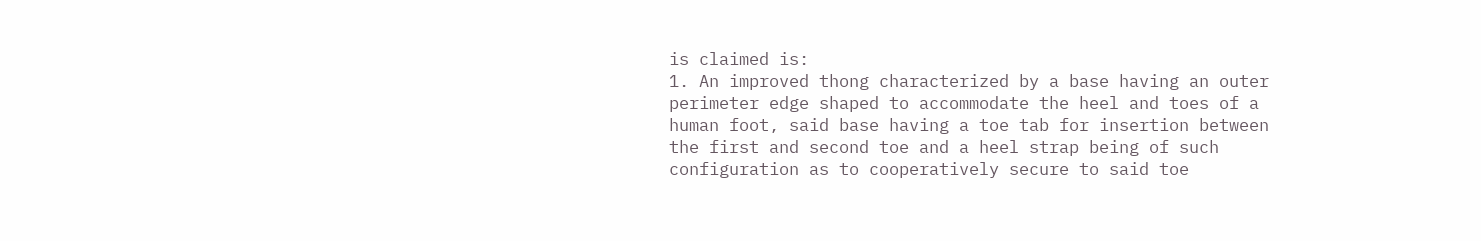is claimed is:
1. An improved thong characterized by a base having an outer perimeter edge shaped to accommodate the heel and toes of a human foot, said base having a toe tab for insertion between the first and second toe and a heel strap being of such configuration as to cooperatively secure to said toe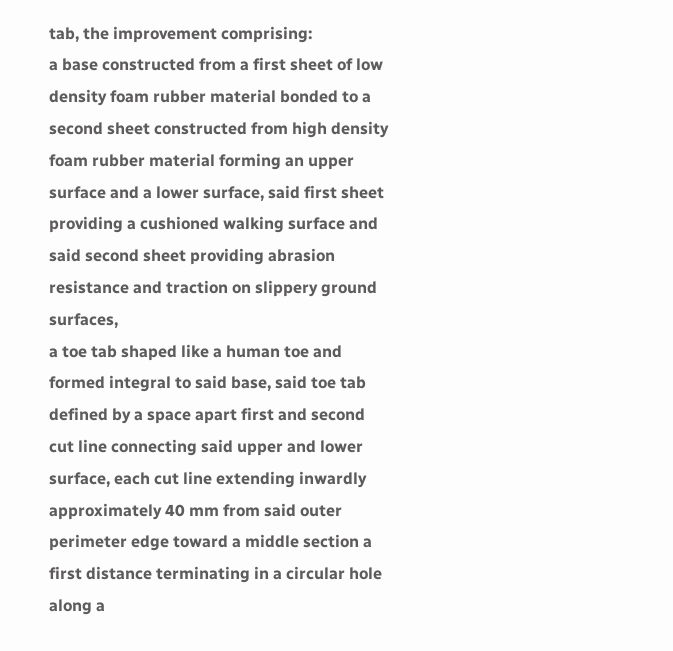tab, the improvement comprising:
a base constructed from a first sheet of low density foam rubber material bonded to a second sheet constructed from high density foam rubber material forming an upper surface and a lower surface, said first sheet providing a cushioned walking surface and said second sheet providing abrasion resistance and traction on slippery ground surfaces,
a toe tab shaped like a human toe and formed integral to said base, said toe tab defined by a space apart first and second cut line connecting said upper and lower surface, each cut line extending inwardly approximately 40 mm from said outer perimeter edge toward a middle section a first distance terminating in a circular hole along a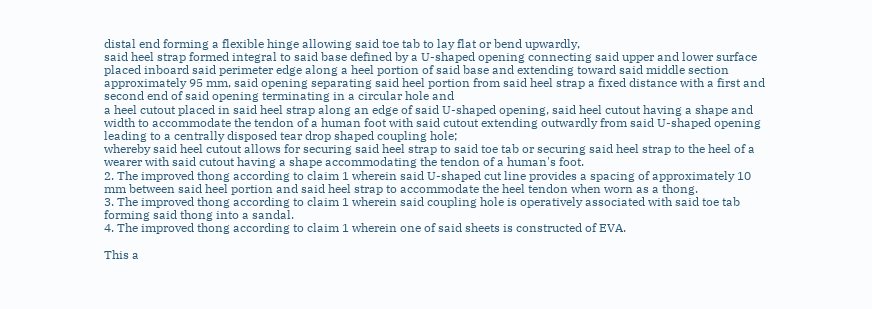distal end forming a flexible hinge allowing said toe tab to lay flat or bend upwardly,
said heel strap formed integral to said base defined by a U-shaped opening connecting said upper and lower surface placed inboard said perimeter edge along a heel portion of said base and extending toward said middle section approximately 95 mm, said opening separating said heel portion from said heel strap a fixed distance with a first and second end of said opening terminating in a circular hole and
a heel cutout placed in said heel strap along an edge of said U-shaped opening, said heel cutout having a shape and width to accommodate the tendon of a human foot with said cutout extending outwardly from said U-shaped opening leading to a centrally disposed tear drop shaped coupling hole;
whereby said heel cutout allows for securing said heel strap to said toe tab or securing said heel strap to the heel of a wearer with said cutout having a shape accommodating the tendon of a human's foot.
2. The improved thong according to claim 1 wherein said U-shaped cut line provides a spacing of approximately 10 mm between said heel portion and said heel strap to accommodate the heel tendon when worn as a thong.
3. The improved thong according to claim 1 wherein said coupling hole is operatively associated with said toe tab forming said thong into a sandal.
4. The improved thong according to claim 1 wherein one of said sheets is constructed of EVA.

This a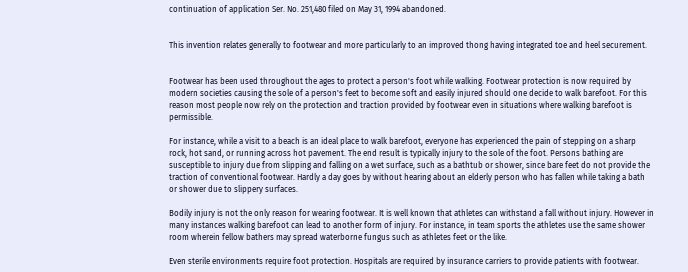continuation of application Ser. No. 251,480 filed on May 31, 1994 abandoned.


This invention relates generally to footwear and more particularly to an improved thong having integrated toe and heel securement.


Footwear has been used throughout the ages to protect a person's foot while walking. Footwear protection is now required by modern societies causing the sole of a person's feet to become soft and easily injured should one decide to walk barefoot. For this reason most people now rely on the protection and traction provided by footwear even in situations where walking barefoot is permissible.

For instance, while a visit to a beach is an ideal place to walk barefoot, everyone has experienced the pain of stepping on a sharp rock, hot sand, or running across hot pavement. The end result is typically injury to the sole of the foot. Persons bathing are susceptible to injury due from slipping and falling on a wet surface, such as a bathtub or shower, since bare feet do not provide the traction of conventional footwear. Hardly a day goes by without hearing about an elderly person who has fallen while taking a bath or shower due to slippery surfaces.

Bodily injury is not the only reason for wearing footwear. It is well known that athletes can withstand a fall without injury. However in many instances walking barefoot can lead to another form of injury. For instance, in team sports the athletes use the same shower room wherein fellow bathers may spread waterborne fungus such as athletes feet or the like.

Even sterile environments require foot protection. Hospitals are required by insurance carriers to provide patients with footwear.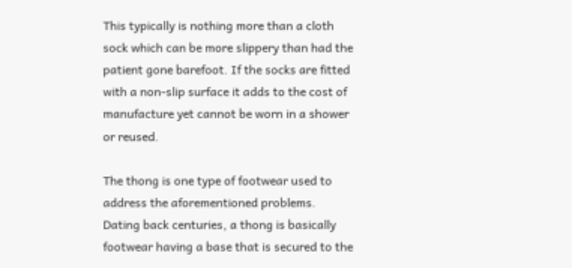This typically is nothing more than a cloth sock which can be more slippery than had the patient gone barefoot. If the socks are fitted with a non-slip surface it adds to the cost of manufacture yet cannot be worn in a shower or reused.

The thong is one type of footwear used to address the aforementioned problems. Dating back centuries, a thong is basically footwear having a base that is secured to the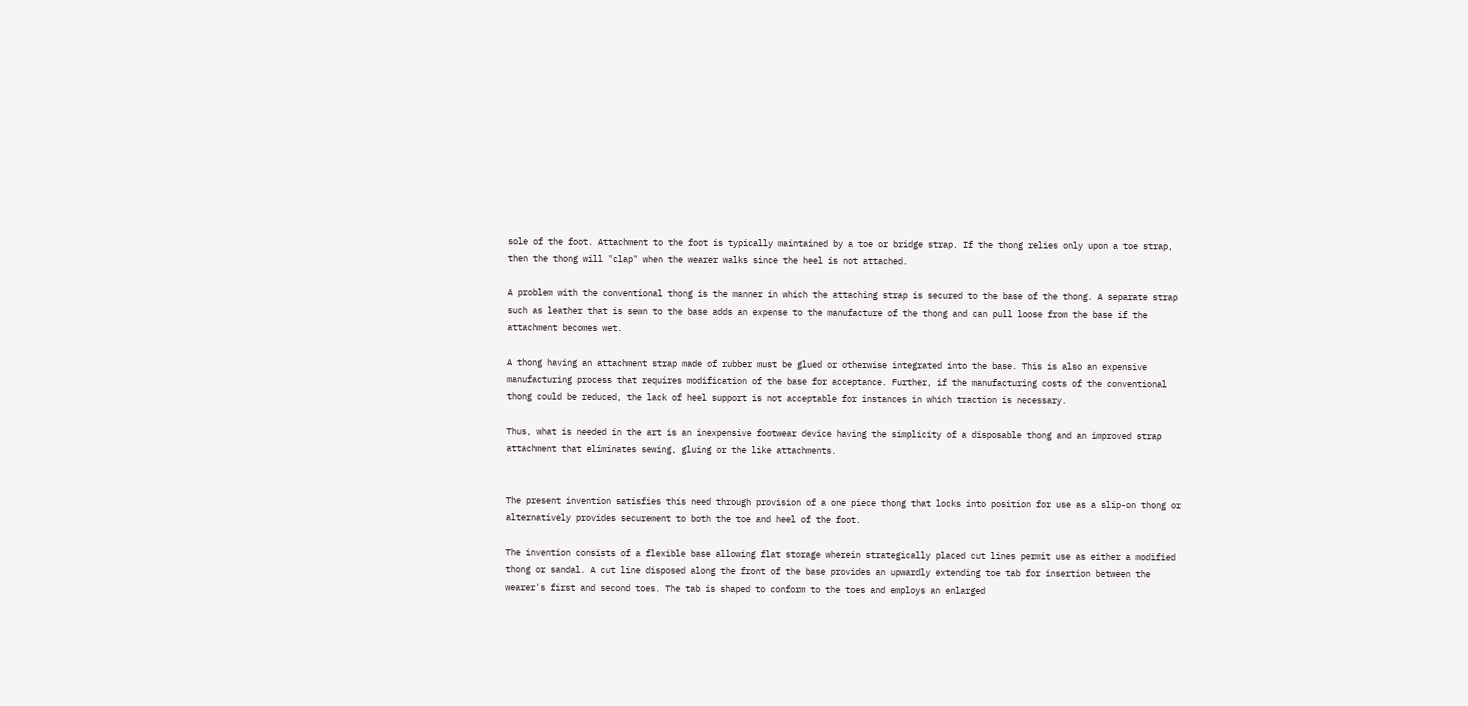sole of the foot. Attachment to the foot is typically maintained by a toe or bridge strap. If the thong relies only upon a toe strap, then the thong will "clap" when the wearer walks since the heel is not attached.

A problem with the conventional thong is the manner in which the attaching strap is secured to the base of the thong. A separate strap such as leather that is sewn to the base adds an expense to the manufacture of the thong and can pull loose from the base if the attachment becomes wet.

A thong having an attachment strap made of rubber must be glued or otherwise integrated into the base. This is also an expensive manufacturing process that requires modification of the base for acceptance. Further, if the manufacturing costs of the conventional thong could be reduced, the lack of heel support is not acceptable for instances in which traction is necessary.

Thus, what is needed in the art is an inexpensive footwear device having the simplicity of a disposable thong and an improved strap attachment that eliminates sewing, gluing or the like attachments.


The present invention satisfies this need through provision of a one piece thong that locks into position for use as a slip-on thong or alternatively provides securement to both the toe and heel of the foot.

The invention consists of a flexible base allowing flat storage wherein strategically placed cut lines permit use as either a modified thong or sandal. A cut line disposed along the front of the base provides an upwardly extending toe tab for insertion between the wearer's first and second toes. The tab is shaped to conform to the toes and employs an enlarged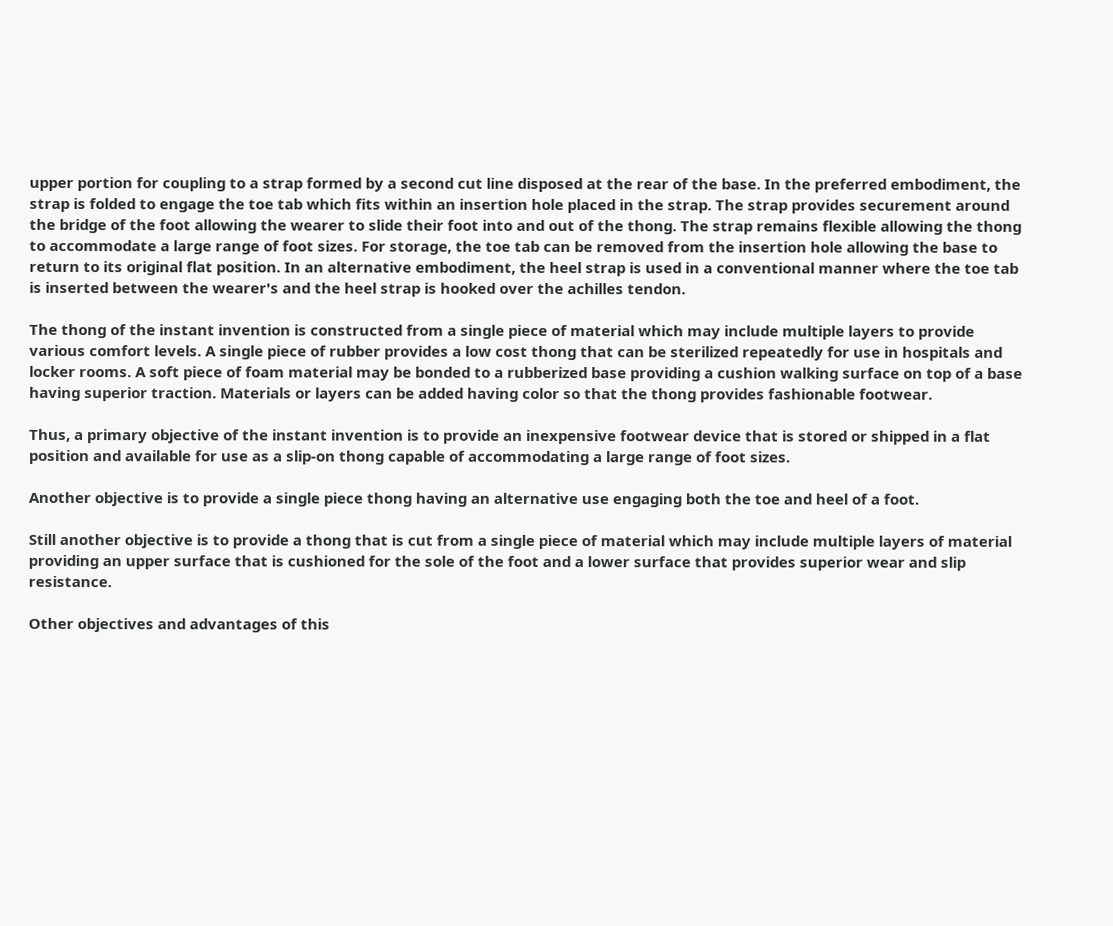upper portion for coupling to a strap formed by a second cut line disposed at the rear of the base. In the preferred embodiment, the strap is folded to engage the toe tab which fits within an insertion hole placed in the strap. The strap provides securement around the bridge of the foot allowing the wearer to slide their foot into and out of the thong. The strap remains flexible allowing the thong to accommodate a large range of foot sizes. For storage, the toe tab can be removed from the insertion hole allowing the base to return to its original flat position. In an alternative embodiment, the heel strap is used in a conventional manner where the toe tab is inserted between the wearer's and the heel strap is hooked over the achilles tendon.

The thong of the instant invention is constructed from a single piece of material which may include multiple layers to provide various comfort levels. A single piece of rubber provides a low cost thong that can be sterilized repeatedly for use in hospitals and locker rooms. A soft piece of foam material may be bonded to a rubberized base providing a cushion walking surface on top of a base having superior traction. Materials or layers can be added having color so that the thong provides fashionable footwear.

Thus, a primary objective of the instant invention is to provide an inexpensive footwear device that is stored or shipped in a flat position and available for use as a slip-on thong capable of accommodating a large range of foot sizes.

Another objective is to provide a single piece thong having an alternative use engaging both the toe and heel of a foot.

Still another objective is to provide a thong that is cut from a single piece of material which may include multiple layers of material providing an upper surface that is cushioned for the sole of the foot and a lower surface that provides superior wear and slip resistance.

Other objectives and advantages of this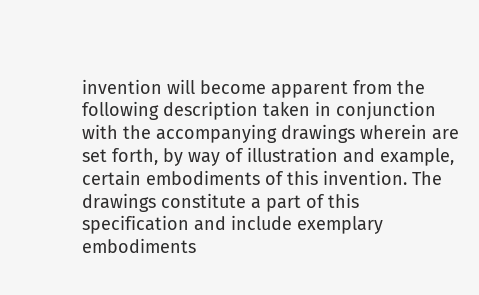invention will become apparent from the following description taken in conjunction with the accompanying drawings wherein are set forth, by way of illustration and example, certain embodiments of this invention. The drawings constitute a part of this specification and include exemplary embodiments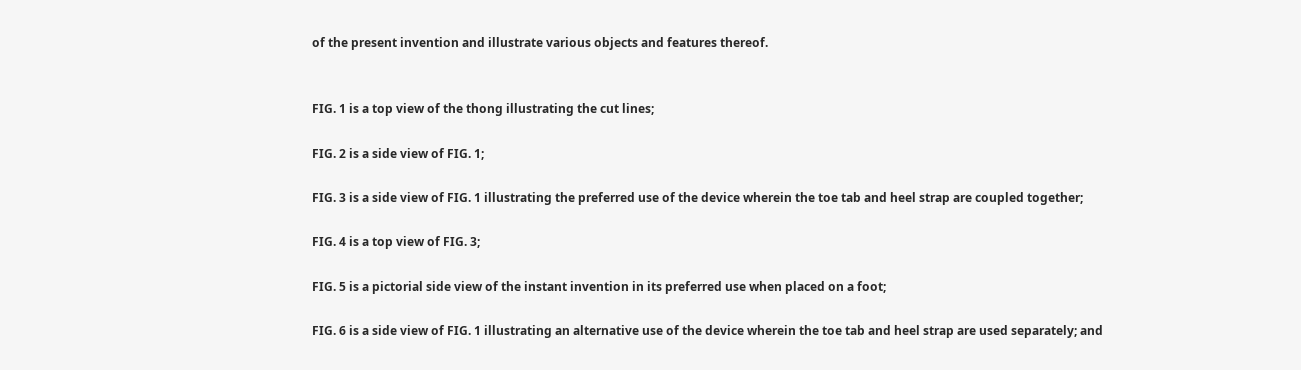of the present invention and illustrate various objects and features thereof.


FIG. 1 is a top view of the thong illustrating the cut lines;

FIG. 2 is a side view of FIG. 1;

FIG. 3 is a side view of FIG. 1 illustrating the preferred use of the device wherein the toe tab and heel strap are coupled together;

FIG. 4 is a top view of FIG. 3;

FIG. 5 is a pictorial side view of the instant invention in its preferred use when placed on a foot;

FIG. 6 is a side view of FIG. 1 illustrating an alternative use of the device wherein the toe tab and heel strap are used separately; and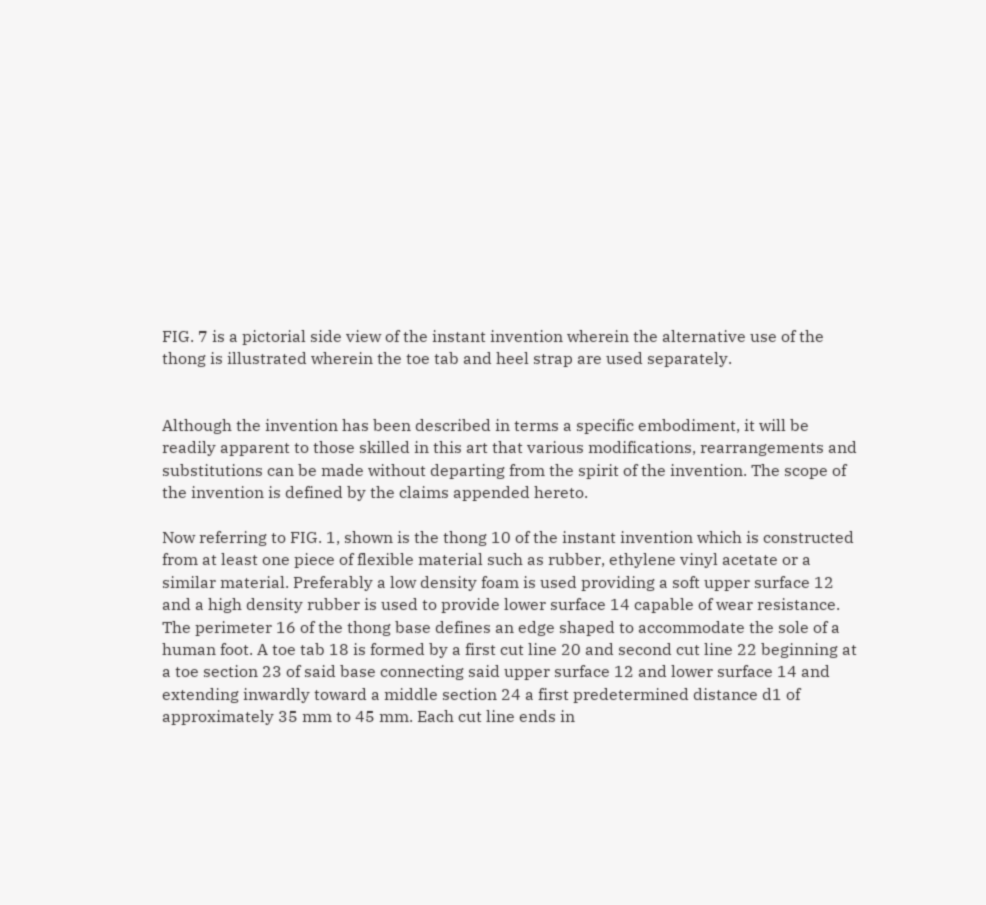FIG. 7 is a pictorial side view of the instant invention wherein the alternative use of the thong is illustrated wherein the toe tab and heel strap are used separately.


Although the invention has been described in terms a specific embodiment, it will be readily apparent to those skilled in this art that various modifications, rearrangements and substitutions can be made without departing from the spirit of the invention. The scope of the invention is defined by the claims appended hereto.

Now referring to FIG. 1, shown is the thong 10 of the instant invention which is constructed from at least one piece of flexible material such as rubber, ethylene vinyl acetate or a similar material. Preferably a low density foam is used providing a soft upper surface 12 and a high density rubber is used to provide lower surface 14 capable of wear resistance. The perimeter 16 of the thong base defines an edge shaped to accommodate the sole of a human foot. A toe tab 18 is formed by a first cut line 20 and second cut line 22 beginning at a toe section 23 of said base connecting said upper surface 12 and lower surface 14 and extending inwardly toward a middle section 24 a first predetermined distance d1 of approximately 35 mm to 45 mm. Each cut line ends in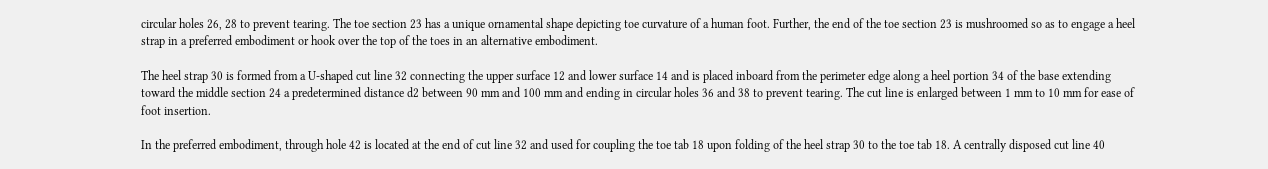circular holes 26, 28 to prevent tearing. The toe section 23 has a unique ornamental shape depicting toe curvature of a human foot. Further, the end of the toe section 23 is mushroomed so as to engage a heel strap in a preferred embodiment or hook over the top of the toes in an alternative embodiment.

The heel strap 30 is formed from a U-shaped cut line 32 connecting the upper surface 12 and lower surface 14 and is placed inboard from the perimeter edge along a heel portion 34 of the base extending toward the middle section 24 a predetermined distance d2 between 90 mm and 100 mm and ending in circular holes 36 and 38 to prevent tearing. The cut line is enlarged between 1 mm to 10 mm for ease of foot insertion.

In the preferred embodiment, through hole 42 is located at the end of cut line 32 and used for coupling the toe tab 18 upon folding of the heel strap 30 to the toe tab 18. A centrally disposed cut line 40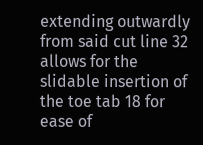extending outwardly from said cut line 32 allows for the slidable insertion of the toe tab 18 for ease of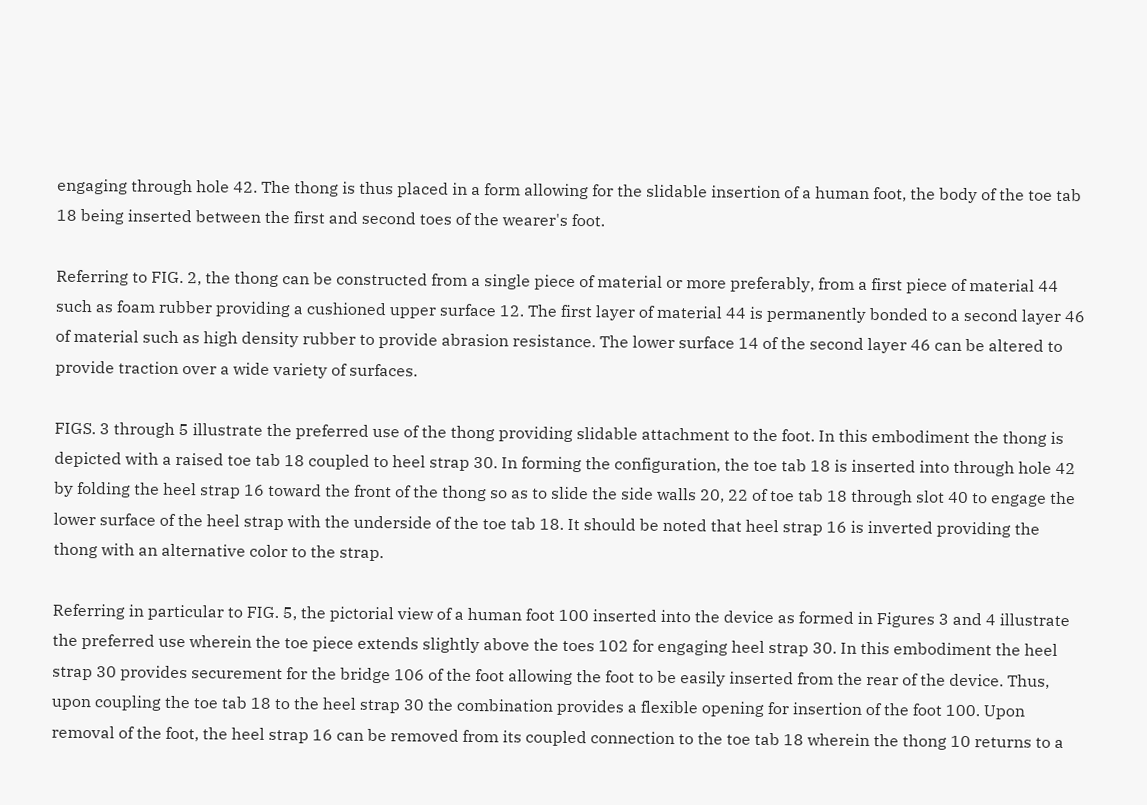engaging through hole 42. The thong is thus placed in a form allowing for the slidable insertion of a human foot, the body of the toe tab 18 being inserted between the first and second toes of the wearer's foot.

Referring to FIG. 2, the thong can be constructed from a single piece of material or more preferably, from a first piece of material 44 such as foam rubber providing a cushioned upper surface 12. The first layer of material 44 is permanently bonded to a second layer 46 of material such as high density rubber to provide abrasion resistance. The lower surface 14 of the second layer 46 can be altered to provide traction over a wide variety of surfaces.

FIGS. 3 through 5 illustrate the preferred use of the thong providing slidable attachment to the foot. In this embodiment the thong is depicted with a raised toe tab 18 coupled to heel strap 30. In forming the configuration, the toe tab 18 is inserted into through hole 42 by folding the heel strap 16 toward the front of the thong so as to slide the side walls 20, 22 of toe tab 18 through slot 40 to engage the lower surface of the heel strap with the underside of the toe tab 18. It should be noted that heel strap 16 is inverted providing the thong with an alternative color to the strap.

Referring in particular to FIG. 5, the pictorial view of a human foot 100 inserted into the device as formed in Figures 3 and 4 illustrate the preferred use wherein the toe piece extends slightly above the toes 102 for engaging heel strap 30. In this embodiment the heel strap 30 provides securement for the bridge 106 of the foot allowing the foot to be easily inserted from the rear of the device. Thus, upon coupling the toe tab 18 to the heel strap 30 the combination provides a flexible opening for insertion of the foot 100. Upon removal of the foot, the heel strap 16 can be removed from its coupled connection to the toe tab 18 wherein the thong 10 returns to a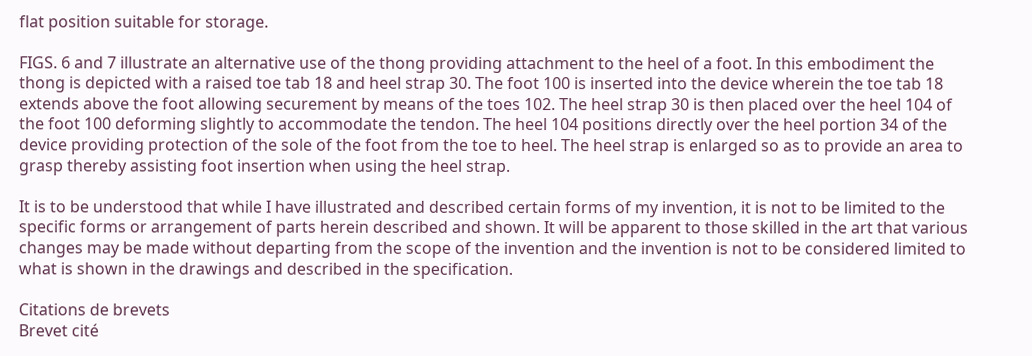flat position suitable for storage.

FIGS. 6 and 7 illustrate an alternative use of the thong providing attachment to the heel of a foot. In this embodiment the thong is depicted with a raised toe tab 18 and heel strap 30. The foot 100 is inserted into the device wherein the toe tab 18 extends above the foot allowing securement by means of the toes 102. The heel strap 30 is then placed over the heel 104 of the foot 100 deforming slightly to accommodate the tendon. The heel 104 positions directly over the heel portion 34 of the device providing protection of the sole of the foot from the toe to heel. The heel strap is enlarged so as to provide an area to grasp thereby assisting foot insertion when using the heel strap.

It is to be understood that while I have illustrated and described certain forms of my invention, it is not to be limited to the specific forms or arrangement of parts herein described and shown. It will be apparent to those skilled in the art that various changes may be made without departing from the scope of the invention and the invention is not to be considered limited to what is shown in the drawings and described in the specification.

Citations de brevets
Brevet cité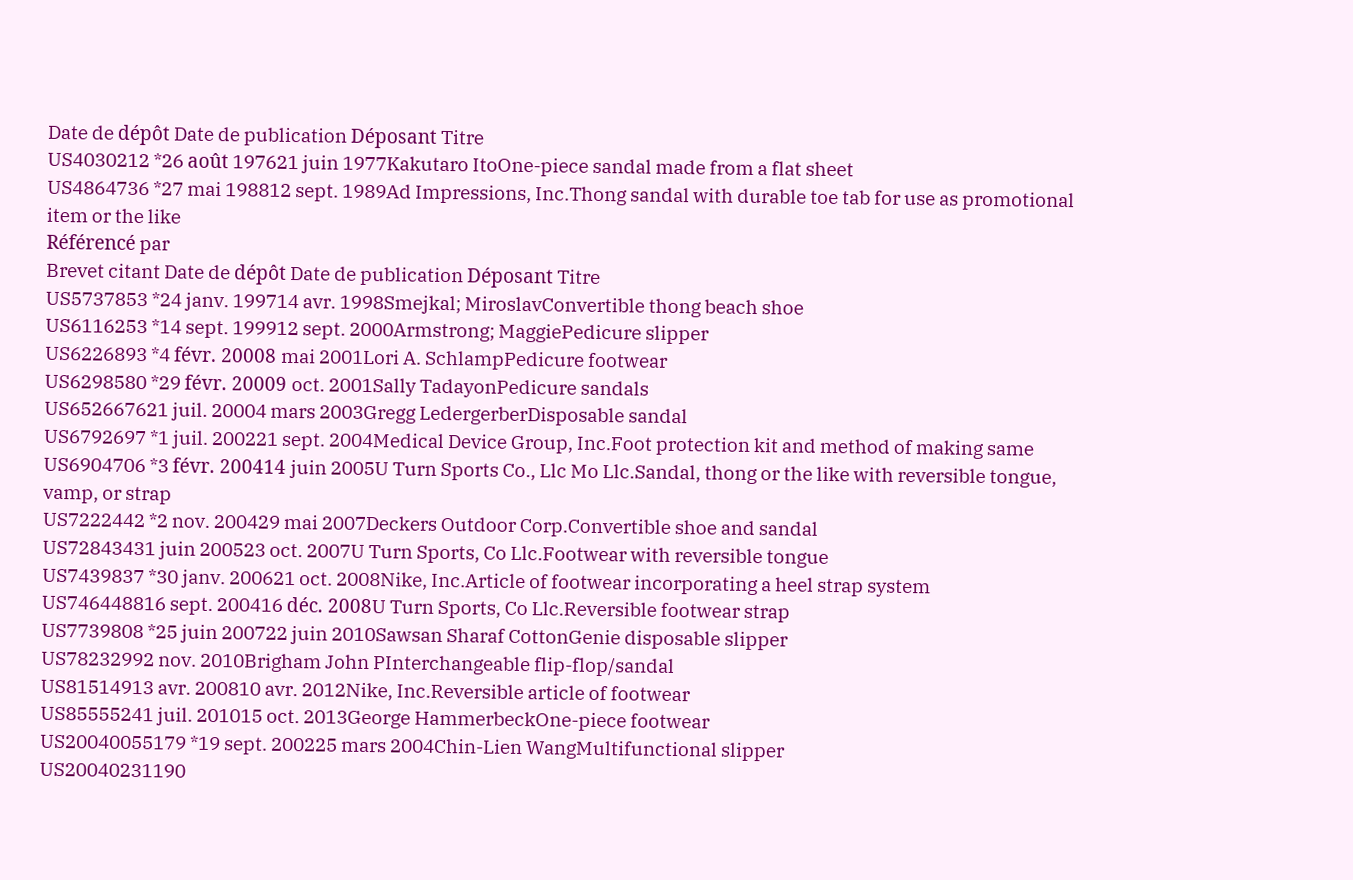Date de dépôt Date de publication Déposant Titre
US4030212 *26 août 197621 juin 1977Kakutaro ItoOne-piece sandal made from a flat sheet
US4864736 *27 mai 198812 sept. 1989Ad Impressions, Inc.Thong sandal with durable toe tab for use as promotional item or the like
Référencé par
Brevet citant Date de dépôt Date de publication Déposant Titre
US5737853 *24 janv. 199714 avr. 1998Smejkal; MiroslavConvertible thong beach shoe
US6116253 *14 sept. 199912 sept. 2000Armstrong; MaggiePedicure slipper
US6226893 *4 févr. 20008 mai 2001Lori A. SchlampPedicure footwear
US6298580 *29 févr. 20009 oct. 2001Sally TadayonPedicure sandals
US652667621 juil. 20004 mars 2003Gregg LedergerberDisposable sandal
US6792697 *1 juil. 200221 sept. 2004Medical Device Group, Inc.Foot protection kit and method of making same
US6904706 *3 févr. 200414 juin 2005U Turn Sports Co., Llc Mo Llc.Sandal, thong or the like with reversible tongue, vamp, or strap
US7222442 *2 nov. 200429 mai 2007Deckers Outdoor Corp.Convertible shoe and sandal
US72843431 juin 200523 oct. 2007U Turn Sports, Co Llc.Footwear with reversible tongue
US7439837 *30 janv. 200621 oct. 2008Nike, Inc.Article of footwear incorporating a heel strap system
US746448816 sept. 200416 déc. 2008U Turn Sports, Co Llc.Reversible footwear strap
US7739808 *25 juin 200722 juin 2010Sawsan Sharaf CottonGenie disposable slipper
US78232992 nov. 2010Brigham John PInterchangeable flip-flop/sandal
US81514913 avr. 200810 avr. 2012Nike, Inc.Reversible article of footwear
US85555241 juil. 201015 oct. 2013George HammerbeckOne-piece footwear
US20040055179 *19 sept. 200225 mars 2004Chin-Lien WangMultifunctional slipper
US20040231190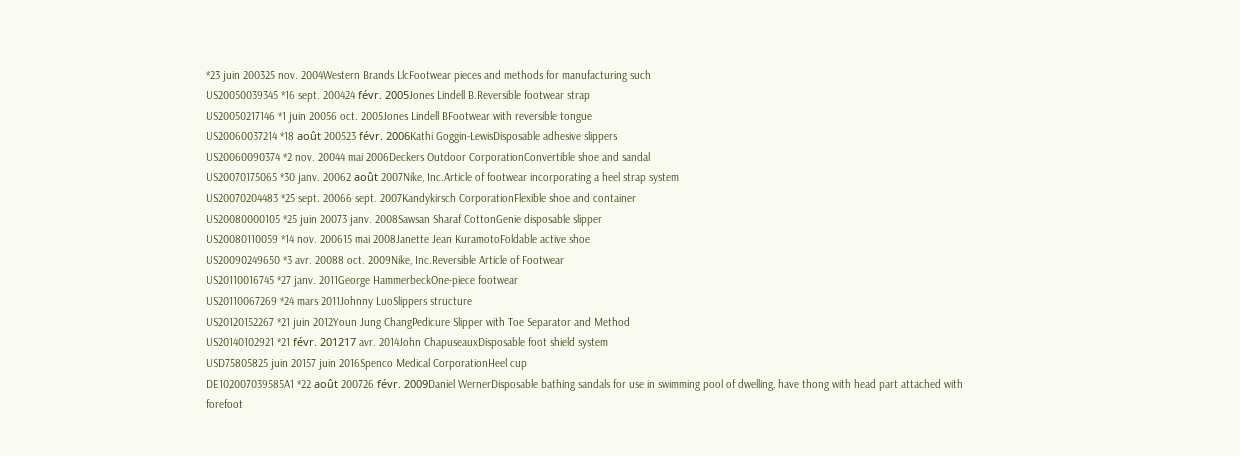*23 juin 200325 nov. 2004Western Brands LlcFootwear pieces and methods for manufacturing such
US20050039345 *16 sept. 200424 févr. 2005Jones Lindell B.Reversible footwear strap
US20050217146 *1 juin 20056 oct. 2005Jones Lindell BFootwear with reversible tongue
US20060037214 *18 août 200523 févr. 2006Kathi Goggin-LewisDisposable adhesive slippers
US20060090374 *2 nov. 20044 mai 2006Deckers Outdoor CorporationConvertible shoe and sandal
US20070175065 *30 janv. 20062 août 2007Nike, Inc.Article of footwear incorporating a heel strap system
US20070204483 *25 sept. 20066 sept. 2007Kandykirsch CorporationFlexible shoe and container
US20080000105 *25 juin 20073 janv. 2008Sawsan Sharaf CottonGenie disposable slipper
US20080110059 *14 nov. 200615 mai 2008Janette Jean KuramotoFoldable active shoe
US20090249650 *3 avr. 20088 oct. 2009Nike, Inc.Reversible Article of Footwear
US20110016745 *27 janv. 2011George HammerbeckOne-piece footwear
US20110067269 *24 mars 2011Johnny LuoSlippers structure
US20120152267 *21 juin 2012Youn Jung ChangPedicure Slipper with Toe Separator and Method
US20140102921 *21 févr. 201217 avr. 2014John ChapuseauxDisposable foot shield system
USD75805825 juin 20157 juin 2016Spenco Medical CorporationHeel cup
DE102007039585A1 *22 août 200726 févr. 2009Daniel WernerDisposable bathing sandals for use in swimming pool of dwelling, have thong with head part attached with forefoot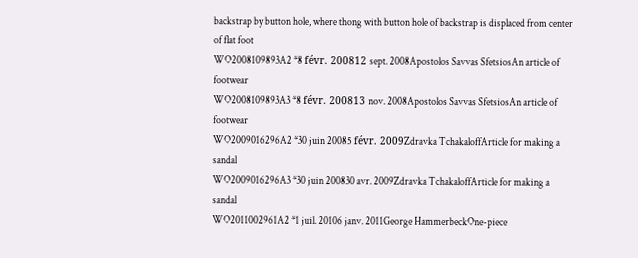backstrap by button hole, where thong with button hole of backstrap is displaced from center of flat foot
WO2008109893A2 *8 févr. 200812 sept. 2008Apostolos Savvas SfetsiosAn article of footwear
WO2008109893A3 *8 févr. 200813 nov. 2008Apostolos Savvas SfetsiosAn article of footwear
WO2009016296A2 *30 juin 20085 févr. 2009Zdravka TchakaloffArticle for making a sandal
WO2009016296A3 *30 juin 200830 avr. 2009Zdravka TchakaloffArticle for making a sandal
WO2011002961A2 *1 juil. 20106 janv. 2011George HammerbeckOne-piece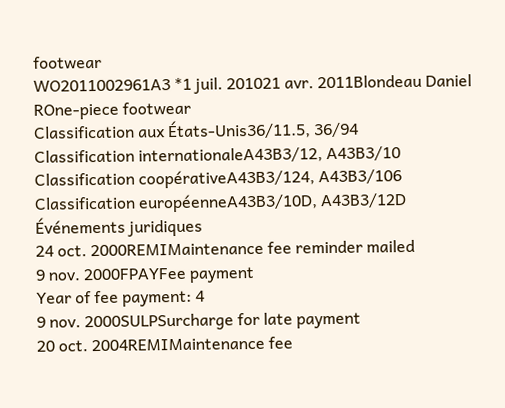footwear
WO2011002961A3 *1 juil. 201021 avr. 2011Blondeau Daniel ROne-piece footwear
Classification aux États-Unis36/11.5, 36/94
Classification internationaleA43B3/12, A43B3/10
Classification coopérativeA43B3/124, A43B3/106
Classification européenneA43B3/10D, A43B3/12D
Événements juridiques
24 oct. 2000REMIMaintenance fee reminder mailed
9 nov. 2000FPAYFee payment
Year of fee payment: 4
9 nov. 2000SULPSurcharge for late payment
20 oct. 2004REMIMaintenance fee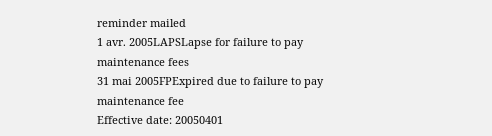reminder mailed
1 avr. 2005LAPSLapse for failure to pay maintenance fees
31 mai 2005FPExpired due to failure to pay maintenance fee
Effective date: 20050401